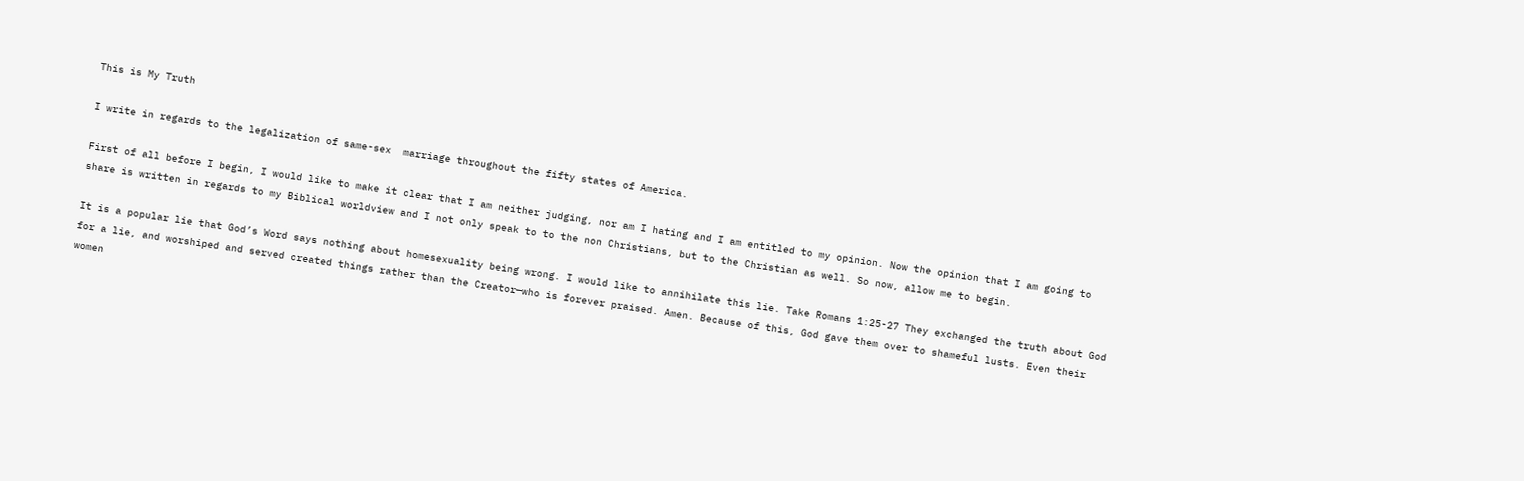This is My Truth

I write in regards to the legalization of same-sex  marriage throughout the fifty states of America.

First of all before I begin, I would like to make it clear that I am neither judging, nor am I hating and I am entitled to my opinion. Now the opinion that I am going to share is written in regards to my Biblical worldview and I not only speak to to the non Christians, but to the Christian as well. So now, allow me to begin.

It is a popular lie that God’s Word says nothing about homesexuality being wrong. I would like to annihilate this lie. Take Romans 1:25-27 They exchanged the truth about God for a lie, and worshiped and served created things rather than the Creator—who is forever praised. Amen. Because of this, God gave them over to shameful lusts. Even their women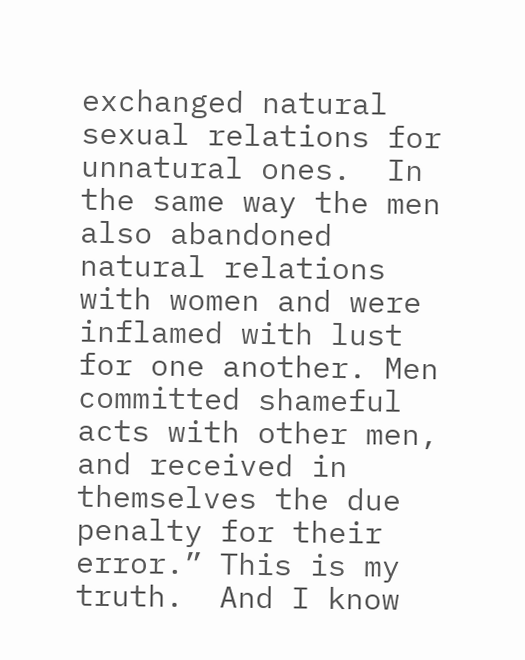exchanged natural sexual relations for unnatural ones.  In the same way the men also abandoned natural relations with women and were inflamed with lust for one another. Men committed shameful acts with other men, and received in themselves the due penalty for their error.” This is my truth.  And I know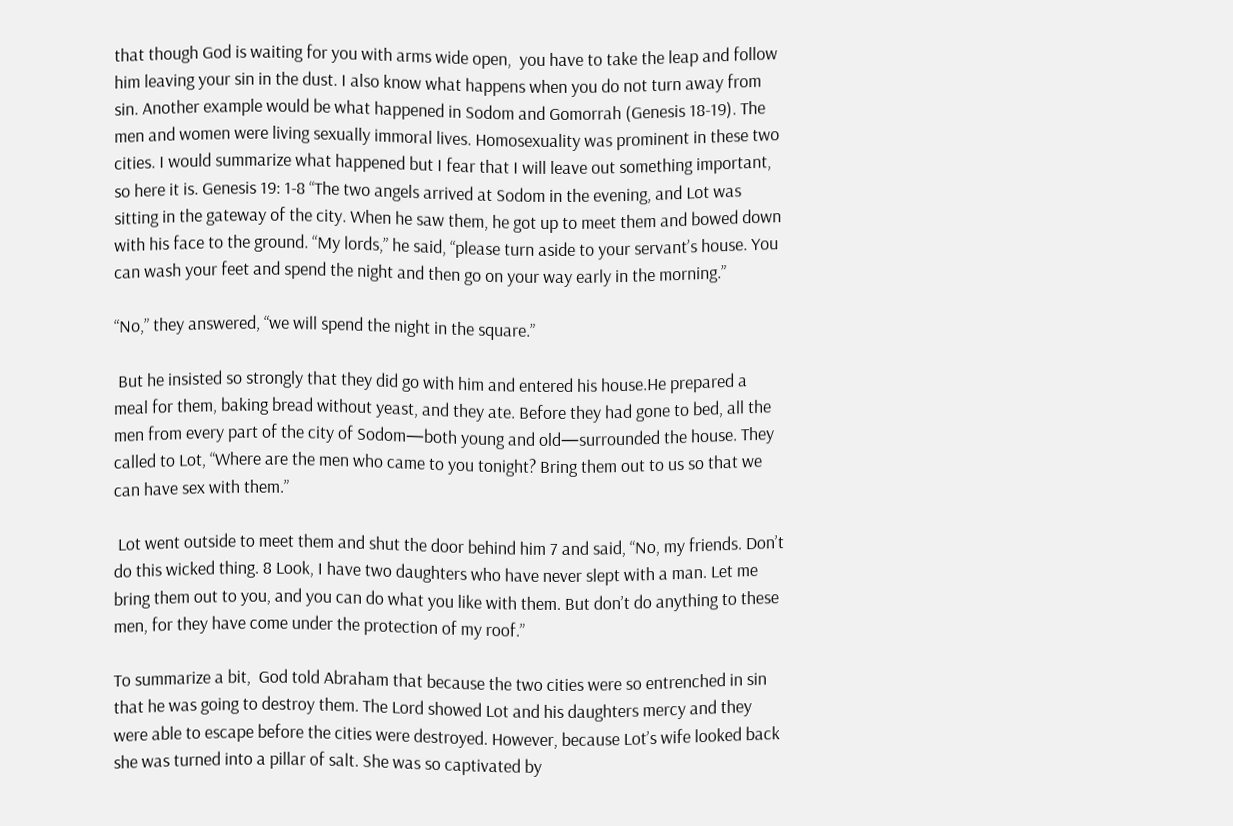that though God is waiting for you with arms wide open,  you have to take the leap and follow him leaving your sin in the dust. I also know what happens when you do not turn away from sin. Another example would be what happened in Sodom and Gomorrah (Genesis 18-19). The men and women were living sexually immoral lives. Homosexuality was prominent in these two cities. I would summarize what happened but I fear that I will leave out something important, so here it is. Genesis 19: 1-8 “The two angels arrived at Sodom in the evening, and Lot was sitting in the gateway of the city. When he saw them, he got up to meet them and bowed down with his face to the ground. “My lords,” he said, “please turn aside to your servant’s house. You can wash your feet and spend the night and then go on your way early in the morning.”

“No,” they answered, “we will spend the night in the square.”

 But he insisted so strongly that they did go with him and entered his house.He prepared a meal for them, baking bread without yeast, and they ate. Before they had gone to bed, all the men from every part of the city of Sodom—both young and old—surrounded the house. They called to Lot, “Where are the men who came to you tonight? Bring them out to us so that we can have sex with them.”

 Lot went outside to meet them and shut the door behind him 7 and said, “No, my friends. Don’t do this wicked thing. 8 Look, I have two daughters who have never slept with a man. Let me bring them out to you, and you can do what you like with them. But don’t do anything to these men, for they have come under the protection of my roof.”

To summarize a bit,  God told Abraham that because the two cities were so entrenched in sin that he was going to destroy them. The Lord showed Lot and his daughters mercy and they were able to escape before the cities were destroyed. However, because Lot’s wife looked back she was turned into a pillar of salt. She was so captivated by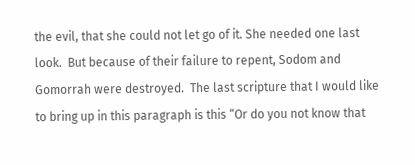the evil, that she could not let go of it. She needed one last look.  But because of their failure to repent, Sodom and Gomorrah were destroyed.  The last scripture that I would like to bring up in this paragraph is this “Or do you not know that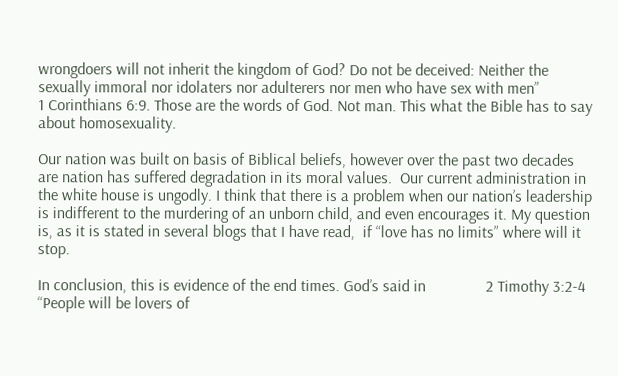wrongdoers will not inherit the kingdom of God? Do not be deceived: Neither the sexually immoral nor idolaters nor adulterers nor men who have sex with men”               1 Corinthians 6:9. Those are the words of God. Not man. This what the Bible has to say about homosexuality.

Our nation was built on basis of Biblical beliefs, however over the past two decades are nation has suffered degradation in its moral values.  Our current administration in the white house is ungodly. I think that there is a problem when our nation’s leadership is indifferent to the murdering of an unborn child, and even encourages it. My question is, as it is stated in several blogs that I have read,  if “love has no limits” where will it stop.

In conclusion, this is evidence of the end times. God’s said in               2 Timothy 3:2-4 “People will be lovers of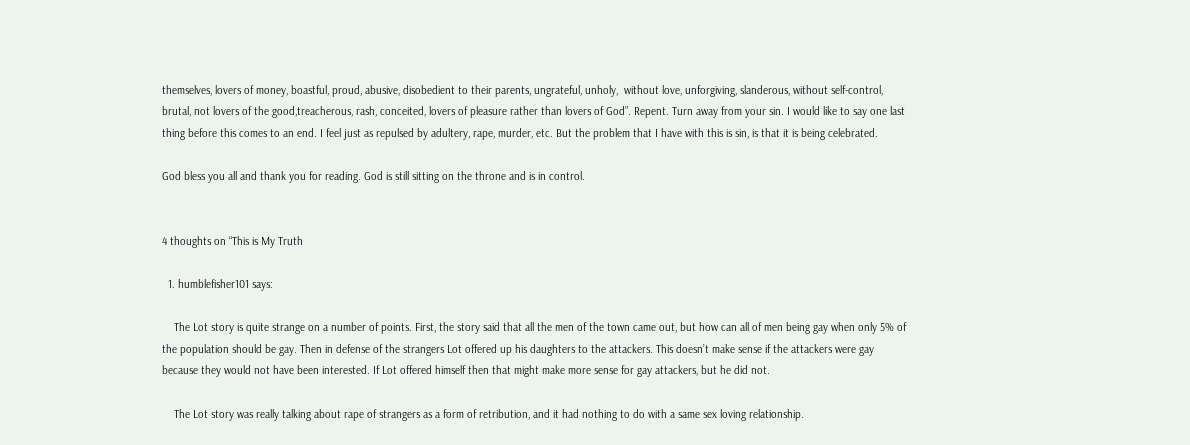themselves, lovers of money, boastful, proud, abusive, disobedient to their parents, ungrateful, unholy,  without love, unforgiving, slanderous, without self-control, brutal, not lovers of the good,treacherous, rash, conceited, lovers of pleasure rather than lovers of God”. Repent. Turn away from your sin. I would like to say one last thing before this comes to an end. I feel just as repulsed by adultery, rape, murder, etc. But the problem that I have with this is sin, is that it is being celebrated.

God bless you all and thank you for reading. God is still sitting on the throne and is in control.


4 thoughts on “This is My Truth

  1. humblefisher101 says:

    The Lot story is quite strange on a number of points. First, the story said that all the men of the town came out, but how can all of men being gay when only 5% of the population should be gay. Then in defense of the strangers Lot offered up his daughters to the attackers. This doesn’t make sense if the attackers were gay because they would not have been interested. If Lot offered himself then that might make more sense for gay attackers, but he did not.

    The Lot story was really talking about rape of strangers as a form of retribution, and it had nothing to do with a same sex loving relationship.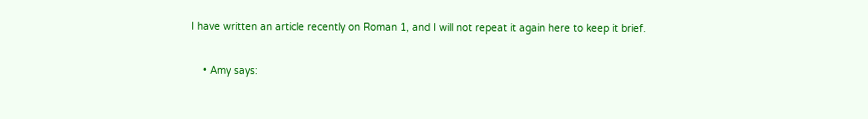I have written an article recently on Roman 1, and I will not repeat it again here to keep it brief.

    • Amy says: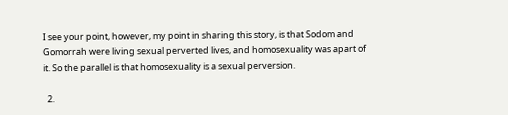I see your point, however, my point in sharing this story, is that Sodom and Gomorrah were living sexual perverted lives, and homosexuality was apart of it. So the parallel is that homosexuality is a sexual perversion.

  2.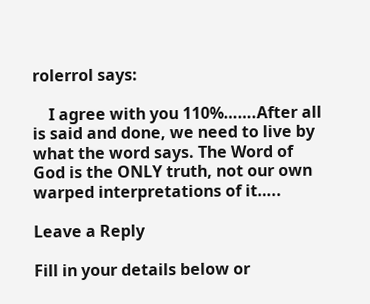rolerrol says:

    I agree with you 110%…….After all is said and done, we need to live by what the word says. The Word of God is the ONLY truth, not our own warped interpretations of it…..

Leave a Reply

Fill in your details below or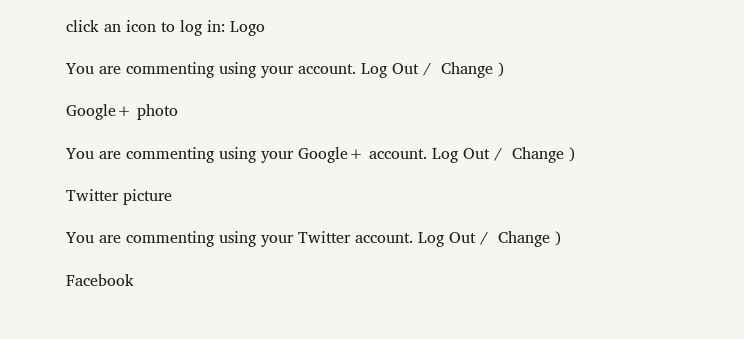click an icon to log in: Logo

You are commenting using your account. Log Out /  Change )

Google+ photo

You are commenting using your Google+ account. Log Out /  Change )

Twitter picture

You are commenting using your Twitter account. Log Out /  Change )

Facebook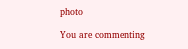photo

You are commenting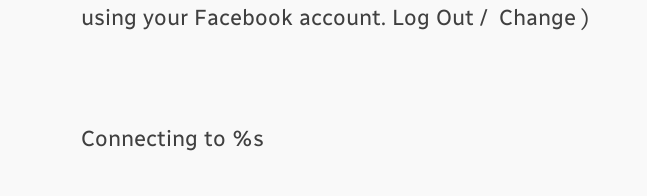using your Facebook account. Log Out /  Change )


Connecting to %s